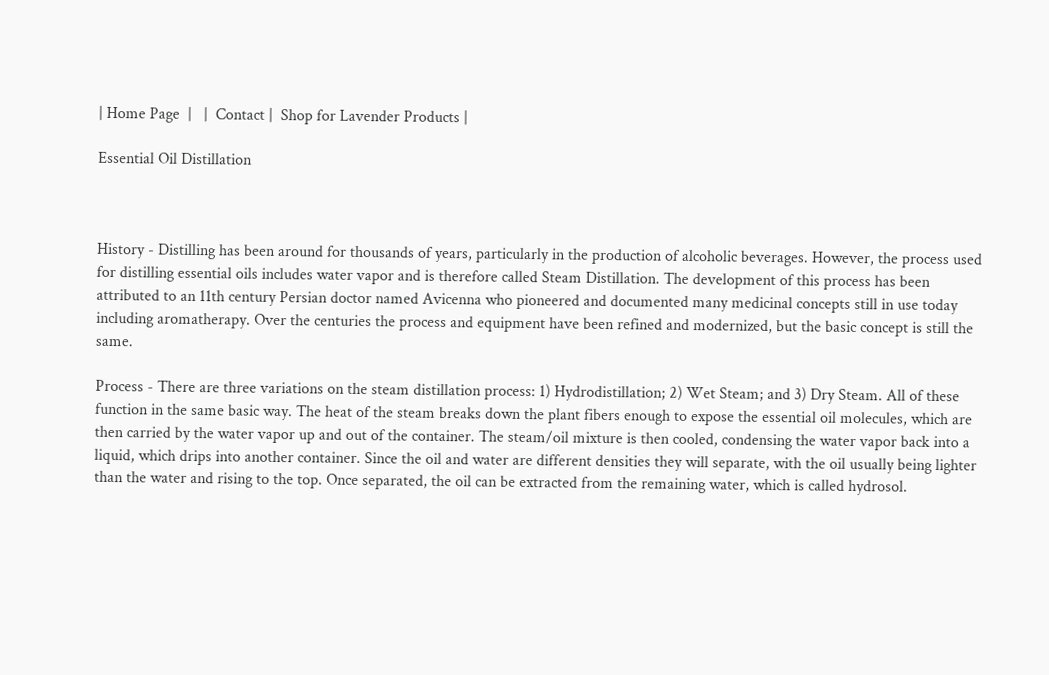| Home Page  |   |  Contact |  Shop for Lavender Products |

Essential Oil Distillation



History - Distilling has been around for thousands of years, particularly in the production of alcoholic beverages. However, the process used for distilling essential oils includes water vapor and is therefore called Steam Distillation. The development of this process has been attributed to an 11th century Persian doctor named Avicenna who pioneered and documented many medicinal concepts still in use today including aromatherapy. Over the centuries the process and equipment have been refined and modernized, but the basic concept is still the same.

Process - There are three variations on the steam distillation process: 1) Hydrodistillation; 2) Wet Steam; and 3) Dry Steam. All of these function in the same basic way. The heat of the steam breaks down the plant fibers enough to expose the essential oil molecules, which are then carried by the water vapor up and out of the container. The steam/oil mixture is then cooled, condensing the water vapor back into a liquid, which drips into another container. Since the oil and water are different densities they will separate, with the oil usually being lighter than the water and rising to the top. Once separated, the oil can be extracted from the remaining water, which is called hydrosol.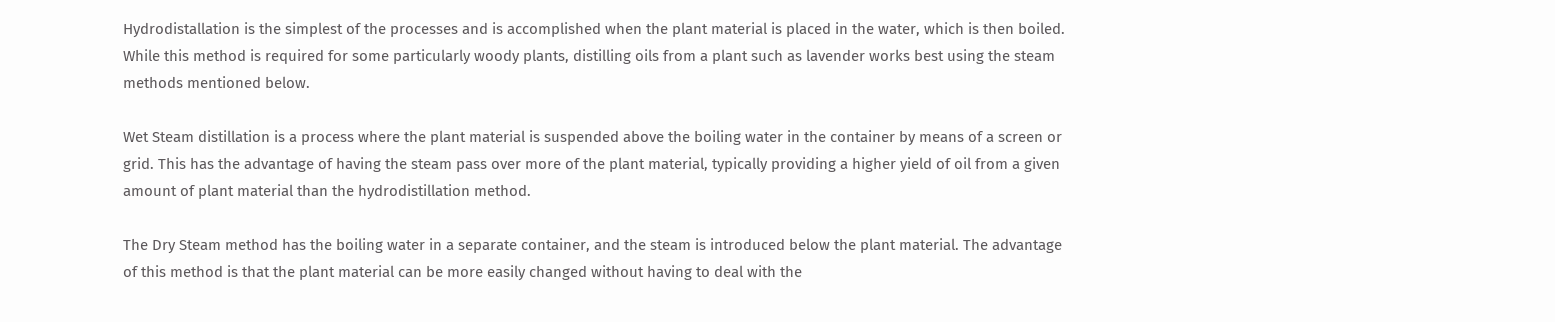Hydrodistallation is the simplest of the processes and is accomplished when the plant material is placed in the water, which is then boiled. While this method is required for some particularly woody plants, distilling oils from a plant such as lavender works best using the steam methods mentioned below.

Wet Steam distillation is a process where the plant material is suspended above the boiling water in the container by means of a screen or grid. This has the advantage of having the steam pass over more of the plant material, typically providing a higher yield of oil from a given amount of plant material than the hydrodistillation method.

The Dry Steam method has the boiling water in a separate container, and the steam is introduced below the plant material. The advantage of this method is that the plant material can be more easily changed without having to deal with the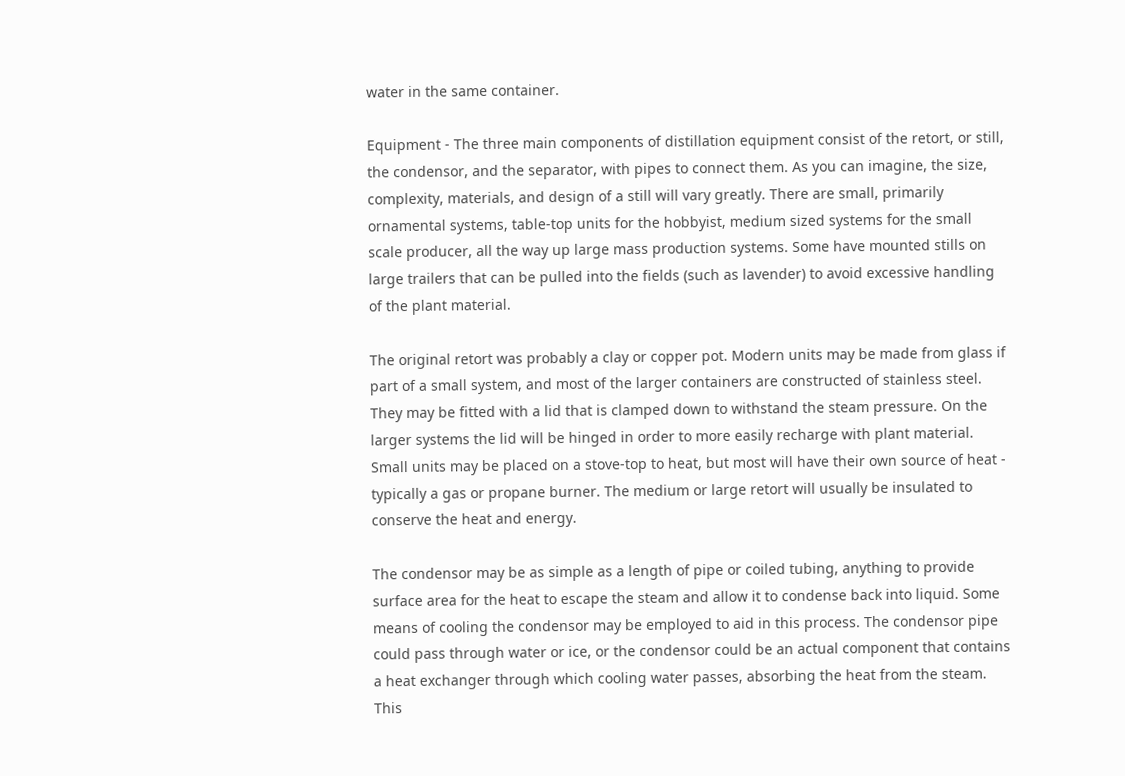water in the same container.

Equipment - The three main components of distillation equipment consist of the retort, or still, the condensor, and the separator, with pipes to connect them. As you can imagine, the size, complexity, materials, and design of a still will vary greatly. There are small, primarily ornamental systems, table-top units for the hobbyist, medium sized systems for the small scale producer, all the way up large mass production systems. Some have mounted stills on large trailers that can be pulled into the fields (such as lavender) to avoid excessive handling of the plant material.

The original retort was probably a clay or copper pot. Modern units may be made from glass if part of a small system, and most of the larger containers are constructed of stainless steel. They may be fitted with a lid that is clamped down to withstand the steam pressure. On the larger systems the lid will be hinged in order to more easily recharge with plant material. Small units may be placed on a stove-top to heat, but most will have their own source of heat - typically a gas or propane burner. The medium or large retort will usually be insulated to conserve the heat and energy.

The condensor may be as simple as a length of pipe or coiled tubing, anything to provide surface area for the heat to escape the steam and allow it to condense back into liquid. Some means of cooling the condensor may be employed to aid in this process. The condensor pipe could pass through water or ice, or the condensor could be an actual component that contains a heat exchanger through which cooling water passes, absorbing the heat from the steam. This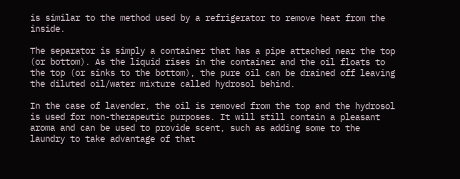is similar to the method used by a refrigerator to remove heat from the inside.

The separator is simply a container that has a pipe attached near the top (or bottom). As the liquid rises in the container and the oil floats to the top (or sinks to the bottom), the pure oil can be drained off leaving the diluted oil/water mixture called hydrosol behind.

In the case of lavender, the oil is removed from the top and the hydrosol is used for non-therapeutic purposes. It will still contain a pleasant aroma and can be used to provide scent, such as adding some to the laundry to take advantage of that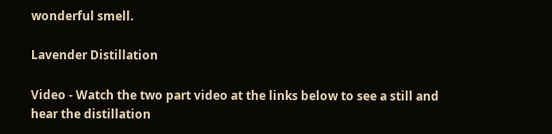wonderful smell.

Lavender Distillation

Video - Watch the two part video at the links below to see a still and hear the distillation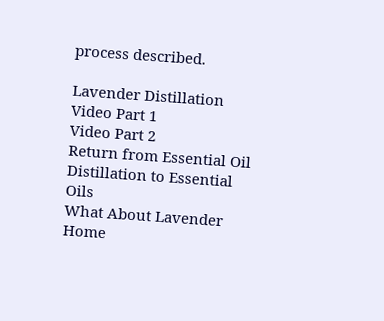process described.

Lavender Distillation Video Part 1
Video Part 2
Return from Essential Oil Distillation to Essential Oils
What About Lavender Home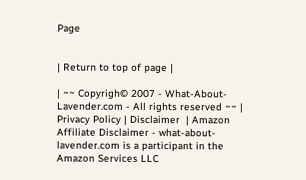Page


| Return to top of page |

| ~~ Copyrigh© 2007 - What-About-Lavender.com - All rights reserved ~~ | Privacy Policy | Disclaimer  | Amazon Affiliate Disclaimer - what-about-lavender.com is a participant in the Amazon Services LLC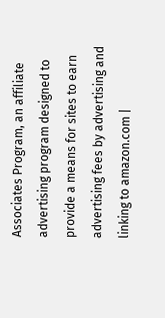Associates Program, an affiliate advertising program designed to provide a means for sites to earn advertising fees by advertising and linking to amazon.com |